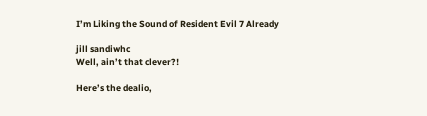I’m Liking the Sound of Resident Evil 7 Already

jill sandiwhc
Well, ain’t that clever?!

Here’s the dealio,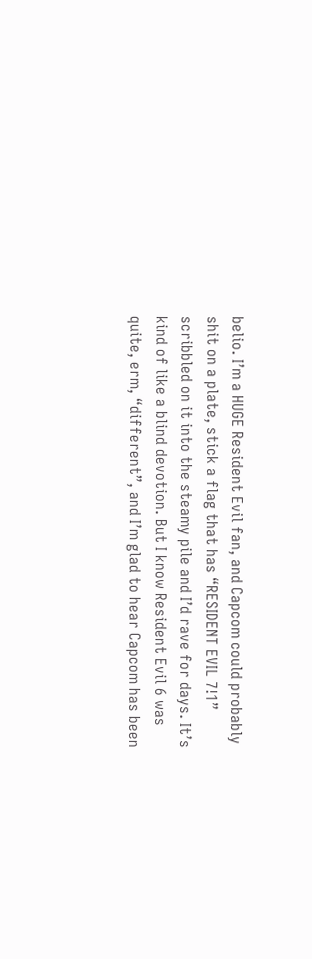belio. I’m a HUGE Resident Evil fan, and Capcom could probably shit on a plate, stick a flag that has “RESIDENT EVIL 7!1” scribbled on it into the steamy pile and I’d rave for days. It’s kind of like a blind devotion. But I know Resident Evil 6 was quite, erm, “different”, and I’m glad to hear Capcom has been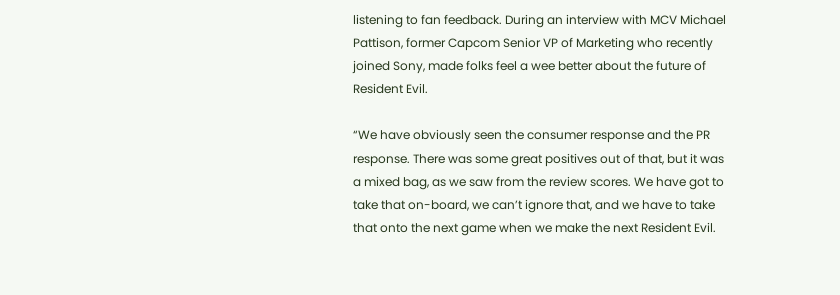listening to fan feedback. During an interview with MCV Michael Pattison, former Capcom Senior VP of Marketing who recently joined Sony, made folks feel a wee better about the future of Resident Evil.

“We have obviously seen the consumer response and the PR response. There was some great positives out of that, but it was a mixed bag, as we saw from the review scores. We have got to take that on-board, we can’t ignore that, and we have to take that onto the next game when we make the next Resident Evil.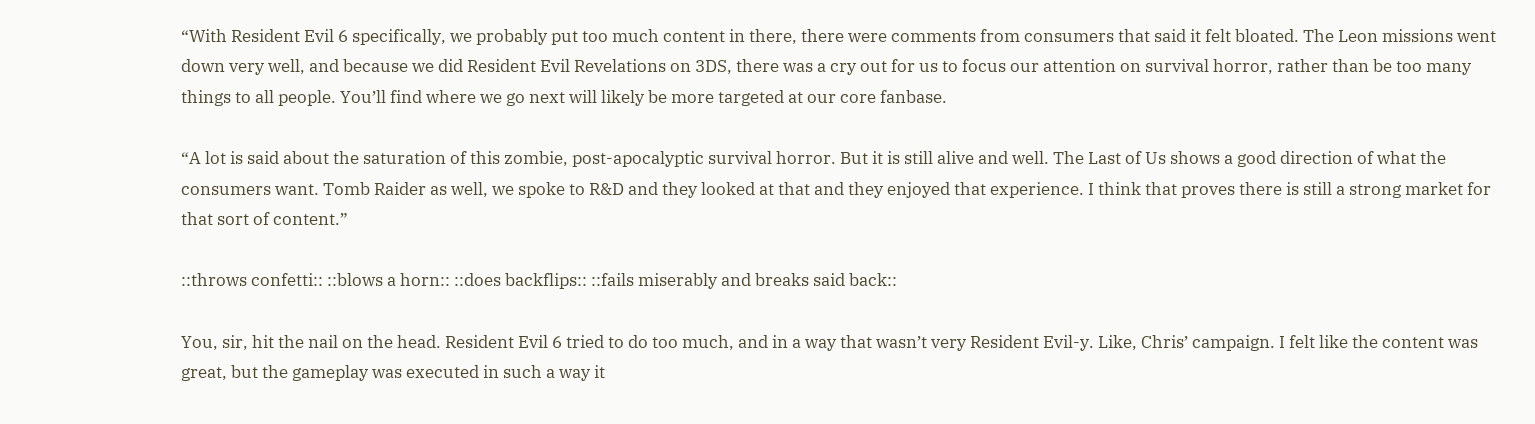“With Resident Evil 6 specifically, we probably put too much content in there, there were comments from consumers that said it felt bloated. The Leon missions went down very well, and because we did Resident Evil Revelations on 3DS, there was a cry out for us to focus our attention on survival horror, rather than be too many things to all people. You’ll find where we go next will likely be more targeted at our core fanbase.

“A lot is said about the saturation of this zombie, post-apocalyptic survival horror. But it is still alive and well. The Last of Us shows a good direction of what the consumers want. Tomb Raider as well, we spoke to R&D and they looked at that and they enjoyed that experience. I think that proves there is still a strong market for that sort of content.”

::throws confetti:: ::blows a horn:: ::does backflips:: ::fails miserably and breaks said back::

You, sir, hit the nail on the head. Resident Evil 6 tried to do too much, and in a way that wasn’t very Resident Evil-y. Like, Chris’ campaign. I felt like the content was great, but the gameplay was executed in such a way it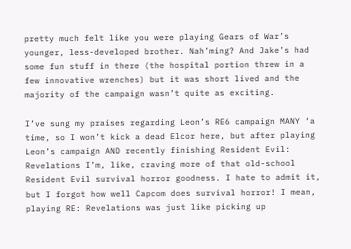pretty much felt like you were playing Gears of War’s younger, less-developed brother. Nah’ming? And Jake’s had some fun stuff in there (the hospital portion threw in a few innovative wrenches) but it was short lived and the majority of the campaign wasn’t quite as exciting.

I’ve sung my praises regarding Leon’s RE6 campaign MANY ‘a time, so I won’t kick a dead Elcor here, but after playing Leon’s campaign AND recently finishing Resident Evil: Revelations I’m, like, craving more of that old-school Resident Evil survival horror goodness. I hate to admit it, but I forgot how well Capcom does survival horror! I mean, playing RE: Revelations was just like picking up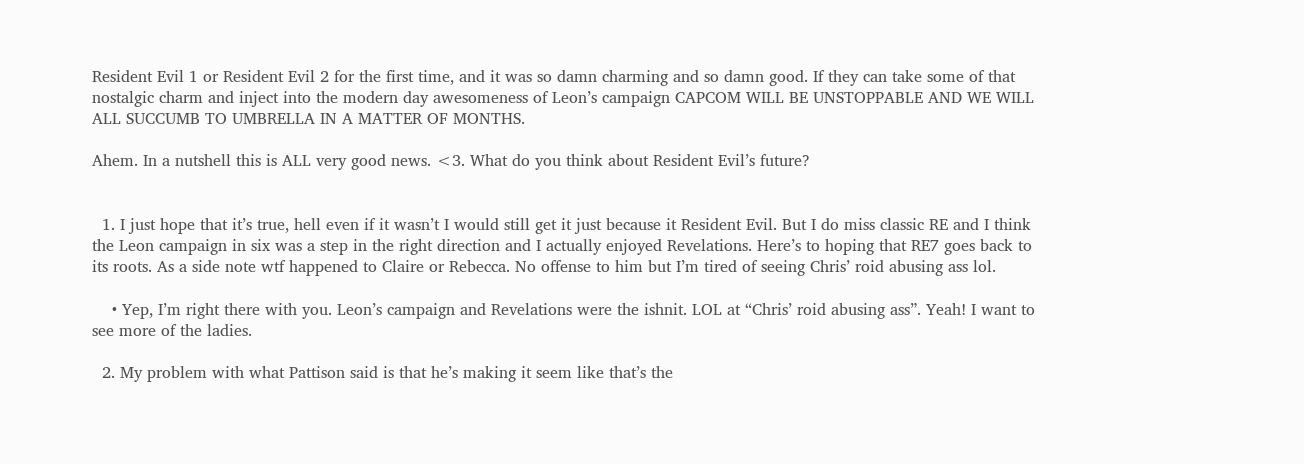Resident Evil 1 or Resident Evil 2 for the first time, and it was so damn charming and so damn good. If they can take some of that nostalgic charm and inject into the modern day awesomeness of Leon’s campaign CAPCOM WILL BE UNSTOPPABLE AND WE WILL ALL SUCCUMB TO UMBRELLA IN A MATTER OF MONTHS.

Ahem. In a nutshell this is ALL very good news. <3. What do you think about Resident Evil’s future?


  1. I just hope that it’s true, hell even if it wasn’t I would still get it just because it Resident Evil. But I do miss classic RE and I think the Leon campaign in six was a step in the right direction and I actually enjoyed Revelations. Here’s to hoping that RE7 goes back to its roots. As a side note wtf happened to Claire or Rebecca. No offense to him but I’m tired of seeing Chris’ roid abusing ass lol.

    • Yep, I’m right there with you. Leon’s campaign and Revelations were the ishnit. LOL at “Chris’ roid abusing ass”. Yeah! I want to see more of the ladies.

  2. My problem with what Pattison said is that he’s making it seem like that’s the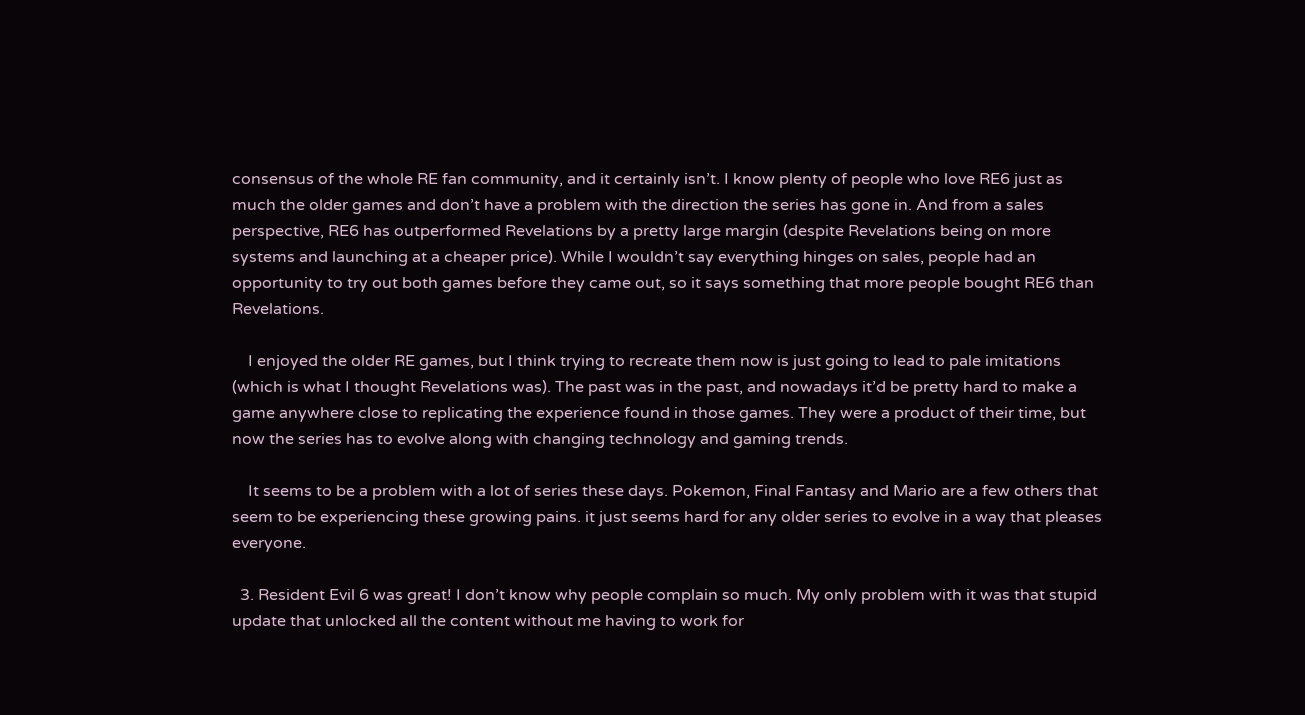consensus of the whole RE fan community, and it certainly isn’t. I know plenty of people who love RE6 just as much the older games and don’t have a problem with the direction the series has gone in. And from a sales perspective, RE6 has outperformed Revelations by a pretty large margin (despite Revelations being on more systems and launching at a cheaper price). While I wouldn’t say everything hinges on sales, people had an opportunity to try out both games before they came out, so it says something that more people bought RE6 than Revelations.

    I enjoyed the older RE games, but I think trying to recreate them now is just going to lead to pale imitations (which is what I thought Revelations was). The past was in the past, and nowadays it’d be pretty hard to make a game anywhere close to replicating the experience found in those games. They were a product of their time, but now the series has to evolve along with changing technology and gaming trends.

    It seems to be a problem with a lot of series these days. Pokemon, Final Fantasy and Mario are a few others that seem to be experiencing these growing pains. it just seems hard for any older series to evolve in a way that pleases everyone.

  3. Resident Evil 6 was great! I don’t know why people complain so much. My only problem with it was that stupid update that unlocked all the content without me having to work for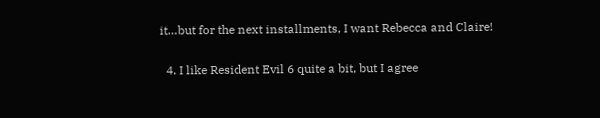it…but for the next installments, I want Rebecca and Claire!

  4. I like Resident Evil 6 quite a bit, but I agree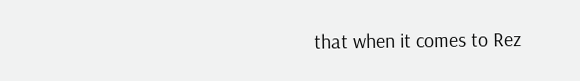that when it comes to Rez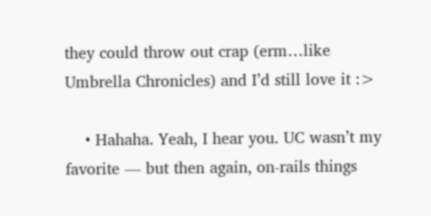they could throw out crap (erm…like Umbrella Chronicles) and I’d still love it :>

    • Hahaha. Yeah, I hear you. UC wasn’t my favorite — but then again, on-rails things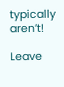typically aren’t!

Leave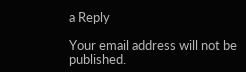a Reply

Your email address will not be published.